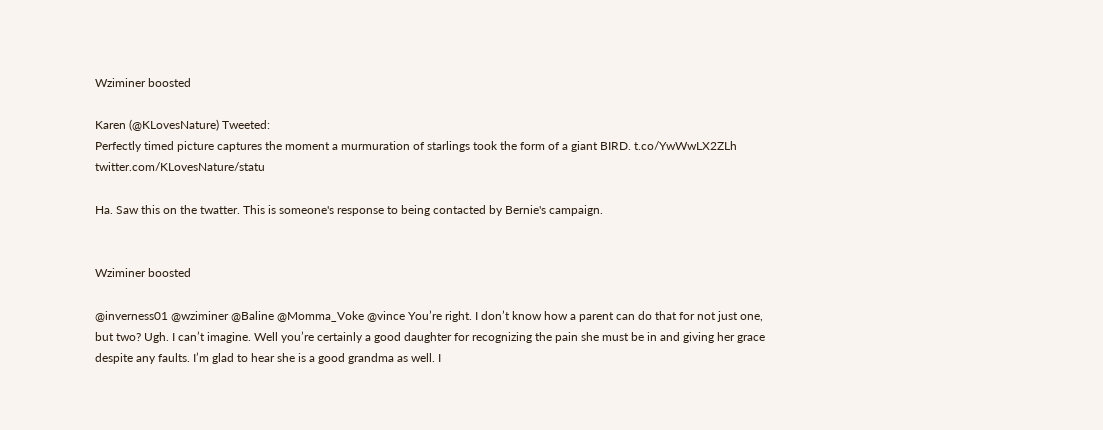Wziminer boosted

Karen (@KLovesNature) Tweeted:
Perfectly timed picture captures the moment a murmuration of starlings took the form of a giant BIRD. t.co/YwWwLX2ZLh twitter.com/KLovesNature/statu

Ha. Saw this on the twatter. This is someone's response to being contacted by Bernie's campaign.


Wziminer boosted

@inverness01 @wziminer @Baline @Momma_Voke @vince You’re right. I don’t know how a parent can do that for not just one, but two? Ugh. I can’t imagine. Well you’re certainly a good daughter for recognizing the pain she must be in and giving her grace despite any faults. I’m glad to hear she is a good grandma as well. I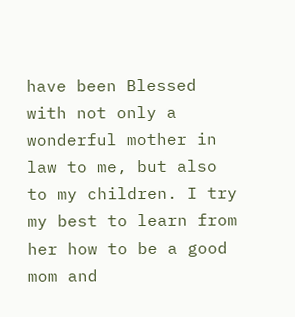have been Blessed with not only a wonderful mother in law to me, but also to my children. I try my best to learn from her how to be a good mom and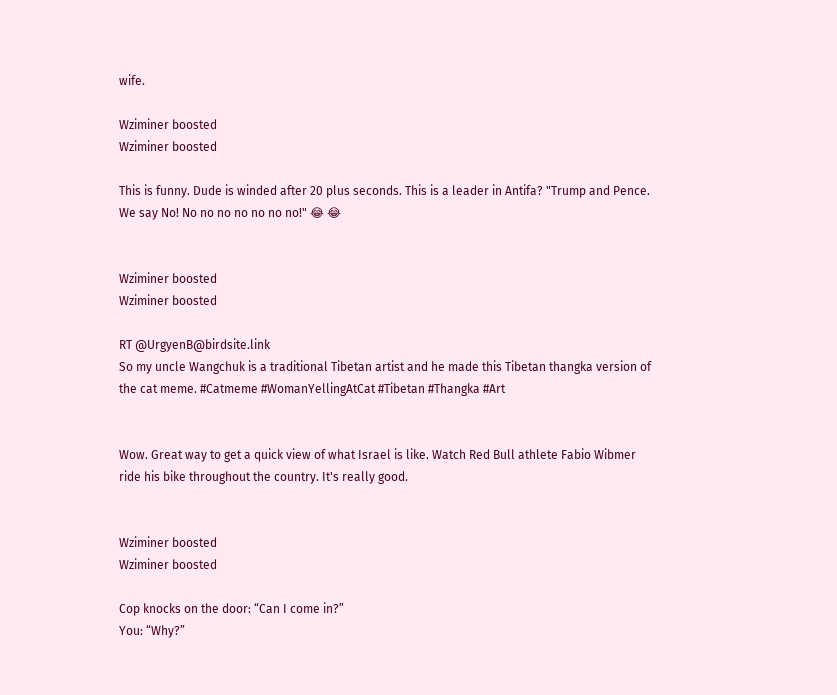wife.

Wziminer boosted
Wziminer boosted

This is funny. Dude is winded after 20 plus seconds. This is a leader in Antifa? "Trump and Pence. We say No! No no no no no no no!" 😂 😂


Wziminer boosted
Wziminer boosted

RT @UrgyenB@birdsite.link
So my uncle Wangchuk is a traditional Tibetan artist and he made this Tibetan thangka version of the cat meme. #Catmeme #WomanYellingAtCat #Tibetan #Thangka #Art


Wow. Great way to get a quick view of what Israel is like. Watch Red Bull athlete Fabio Wibmer ride his bike throughout the country. It's really good.


Wziminer boosted
Wziminer boosted

Cop knocks on the door: “Can I come in?”
You: “Why?”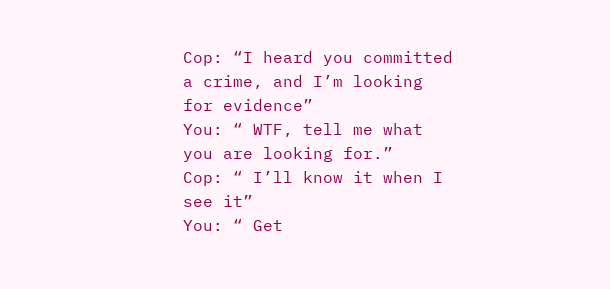Cop: “I heard you committed a crime, and I’m looking for evidence”
You: “ WTF, tell me what you are looking for.”
Cop: “ I’ll know it when I see it”
You: “ Get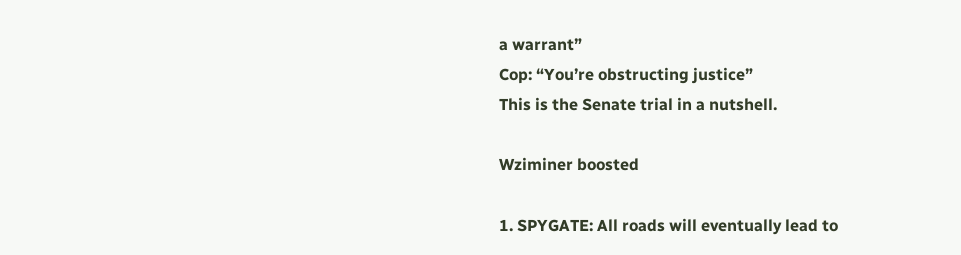a warrant”
Cop: “You’re obstructing justice”
This is the Senate trial in a nutshell.

Wziminer boosted

1. SPYGATE: All roads will eventually lead to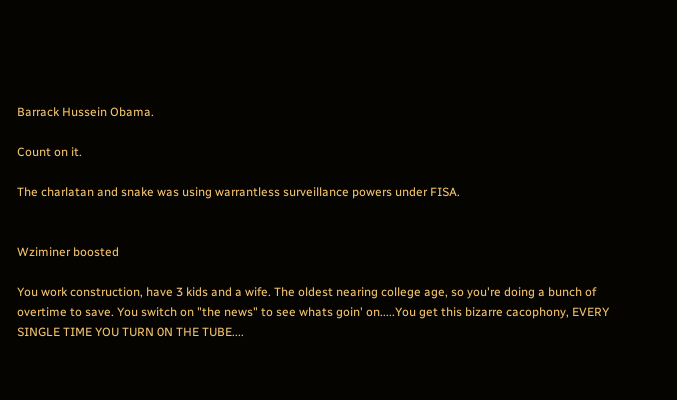Barrack Hussein Obama.

Count on it.

The charlatan and snake was using warrantless surveillance powers under FISA.


Wziminer boosted

You work construction, have 3 kids and a wife. The oldest nearing college age, so you're doing a bunch of overtime to save. You switch on "the news" to see whats goin' on.....You get this bizarre cacophony, EVERY SINGLE TIME YOU TURN 0N THE TUBE....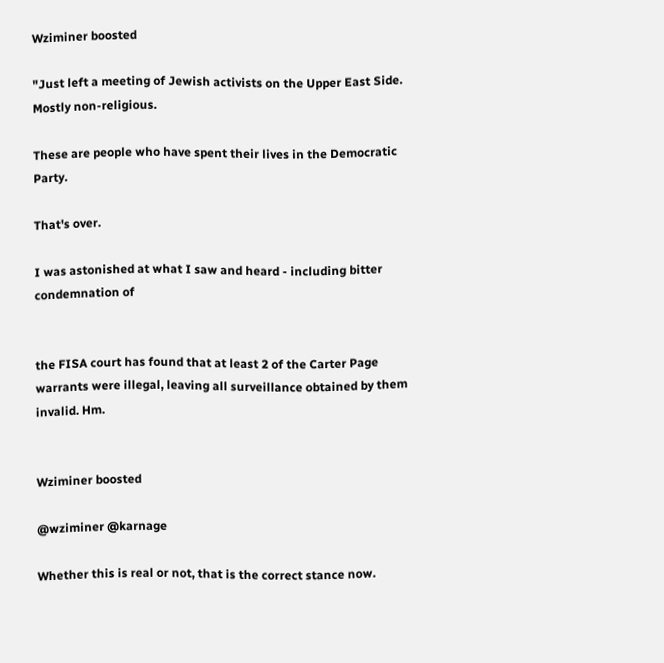Wziminer boosted

"Just left a meeting of Jewish activists on the Upper East Side. Mostly non-religious.

These are people who have spent their lives in the Democratic Party.

That's over.

I was astonished at what I saw and heard - including bitter condemnation of


the FISA court has found that at least 2 of the Carter Page warrants were illegal, leaving all surveillance obtained by them invalid. Hm.


Wziminer boosted

@wziminer @karnage

Whether this is real or not, that is the correct stance now.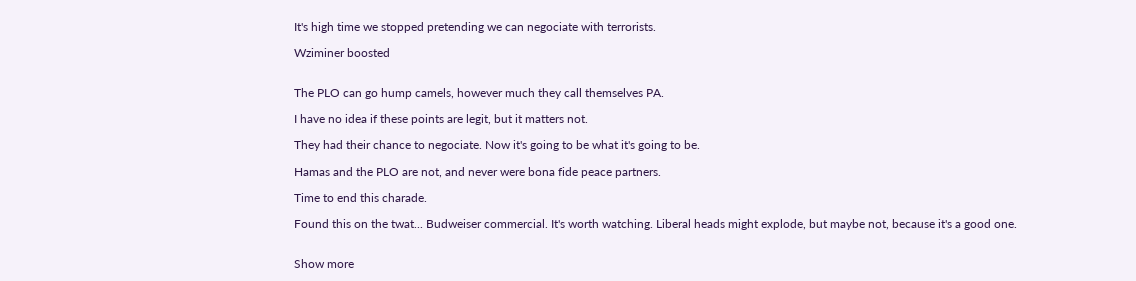It's high time we stopped pretending we can negociate with terrorists.

Wziminer boosted


The PLO can go hump camels, however much they call themselves PA.

I have no idea if these points are legit, but it matters not.

They had their chance to negociate. Now it's going to be what it's going to be.

Hamas and the PLO are not, and never were bona fide peace partners.

Time to end this charade.

Found this on the twat... Budweiser commercial. It's worth watching. Liberal heads might explode, but maybe not, because it's a good one.


Show more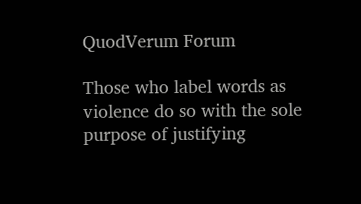QuodVerum Forum

Those who label words as violence do so with the sole purpose of justifying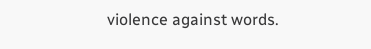violence against words.